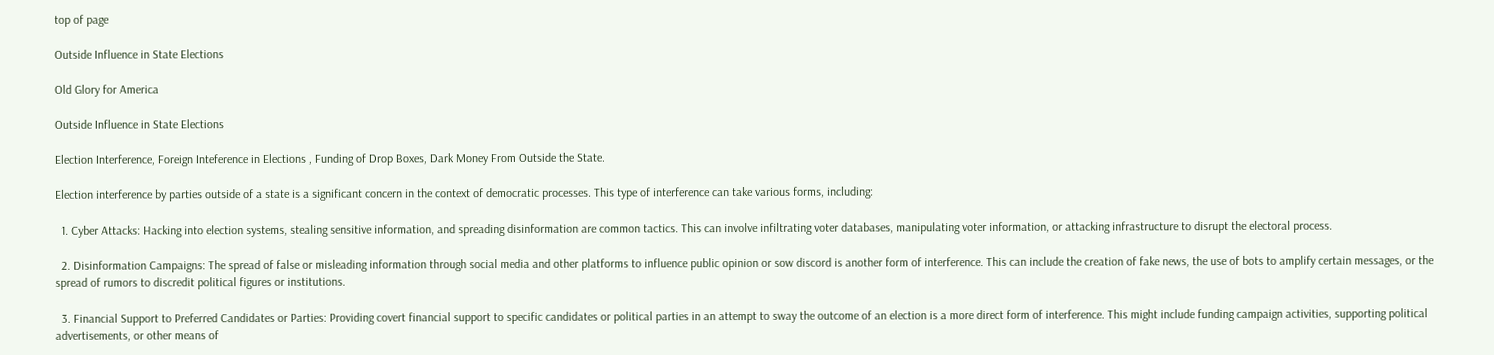top of page

Outside Influence in State Elections

Old Glory for America

Outside Influence in State Elections

Election Interference, Foreign Inteference in Elections , Funding of Drop Boxes, Dark Money From Outside the State.

Election interference by parties outside of a state is a significant concern in the context of democratic processes. This type of interference can take various forms, including:

  1. Cyber Attacks: Hacking into election systems, stealing sensitive information, and spreading disinformation are common tactics. This can involve infiltrating voter databases, manipulating voter information, or attacking infrastructure to disrupt the electoral process.

  2. Disinformation Campaigns: The spread of false or misleading information through social media and other platforms to influence public opinion or sow discord is another form of interference. This can include the creation of fake news, the use of bots to amplify certain messages, or the spread of rumors to discredit political figures or institutions.

  3. Financial Support to Preferred Candidates or Parties: Providing covert financial support to specific candidates or political parties in an attempt to sway the outcome of an election is a more direct form of interference. This might include funding campaign activities, supporting political advertisements, or other means of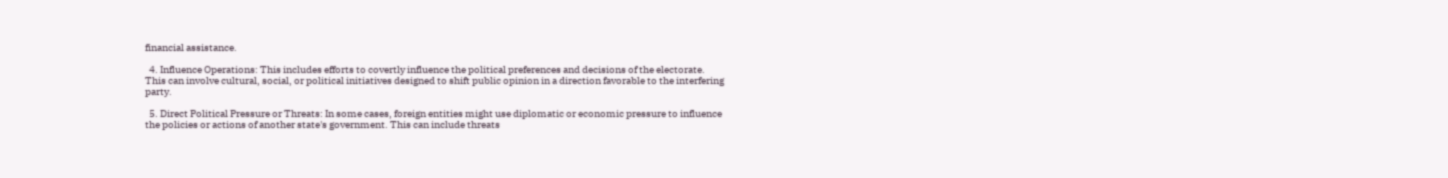financial assistance.

  4. Influence Operations: This includes efforts to covertly influence the political preferences and decisions of the electorate. This can involve cultural, social, or political initiatives designed to shift public opinion in a direction favorable to the interfering party.

  5. Direct Political Pressure or Threats: In some cases, foreign entities might use diplomatic or economic pressure to influence the policies or actions of another state's government. This can include threats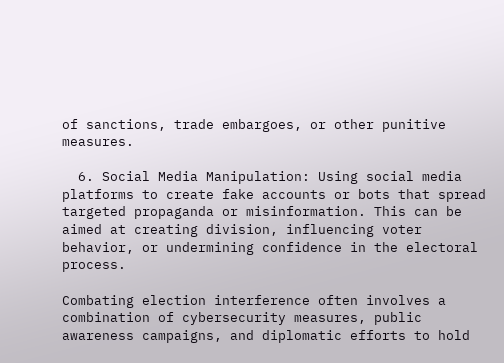of sanctions, trade embargoes, or other punitive measures.

  6. Social Media Manipulation: Using social media platforms to create fake accounts or bots that spread targeted propaganda or misinformation. This can be aimed at creating division, influencing voter behavior, or undermining confidence in the electoral process.

Combating election interference often involves a combination of cybersecurity measures, public awareness campaigns, and diplomatic efforts to hold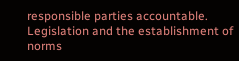responsible parties accountable. Legislation and the establishment of norms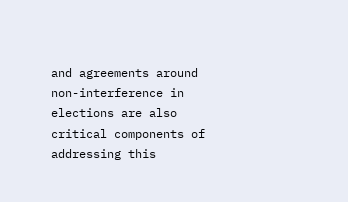and agreements around non-interference in elections are also critical components of addressing this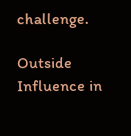challenge.

Outside Influence in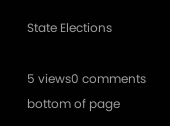State Elections

5 views0 comments
bottom of page